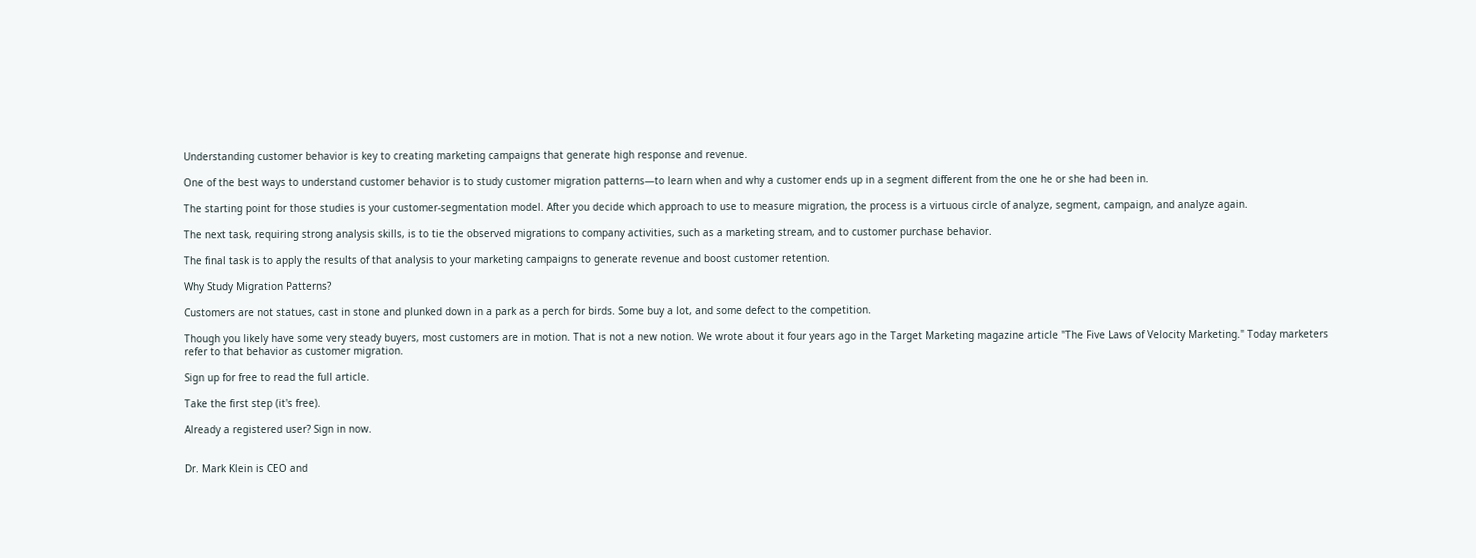Understanding customer behavior is key to creating marketing campaigns that generate high response and revenue.

One of the best ways to understand customer behavior is to study customer migration patterns—to learn when and why a customer ends up in a segment different from the one he or she had been in.

The starting point for those studies is your customer-segmentation model. After you decide which approach to use to measure migration, the process is a virtuous circle of analyze, segment, campaign, and analyze again.

The next task, requiring strong analysis skills, is to tie the observed migrations to company activities, such as a marketing stream, and to customer purchase behavior.

The final task is to apply the results of that analysis to your marketing campaigns to generate revenue and boost customer retention.

Why Study Migration Patterns?

Customers are not statues, cast in stone and plunked down in a park as a perch for birds. Some buy a lot, and some defect to the competition.

Though you likely have some very steady buyers, most customers are in motion. That is not a new notion. We wrote about it four years ago in the Target Marketing magazine article "The Five Laws of Velocity Marketing." Today marketers refer to that behavior as customer migration.

Sign up for free to read the full article.

Take the first step (it's free).

Already a registered user? Sign in now.


Dr. Mark Klein is CEO and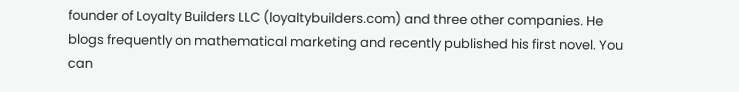founder of Loyalty Builders LLC (loyaltybuilders.com) and three other companies. He blogs frequently on mathematical marketing and recently published his first novel. You can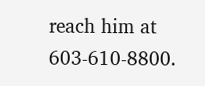reach him at 603-610-8800.